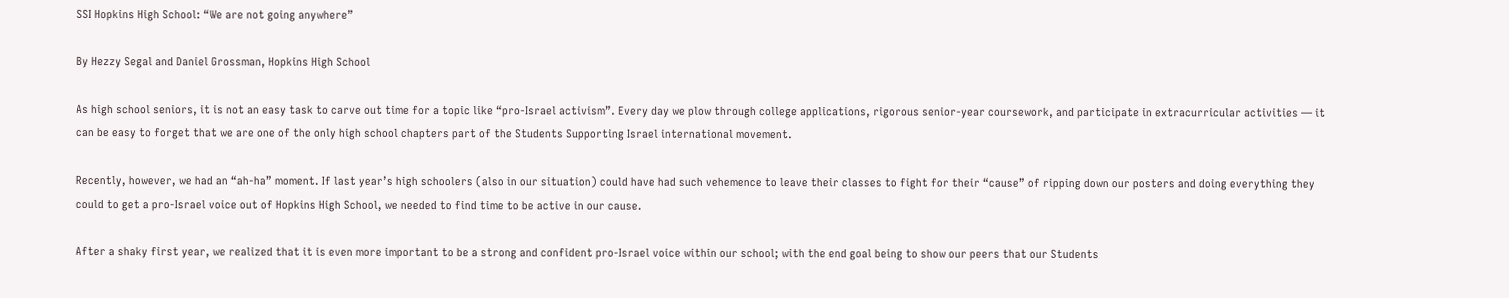SSI Hopkins High School: “We are not going anywhere”

By Hezzy Segal and Daniel Grossman, Hopkins High School

As high school seniors, it is not an easy task to carve out time for a topic like “pro-Israel activism”. Every day we plow through college applications, rigorous senior-year coursework, and participate in extracurricular activities — it can be easy to forget that we are one of the only high school chapters part of the Students Supporting Israel international movement.

Recently, however, we had an “ah-ha” moment. If last year’s high schoolers (also in our situation) could have had such vehemence to leave their classes to fight for their “cause” of ripping down our posters and doing everything they could to get a pro-Israel voice out of Hopkins High School, we needed to find time to be active in our cause.

After a shaky first year, we realized that it is even more important to be a strong and confident pro-Israel voice within our school; with the end goal being to show our peers that our Students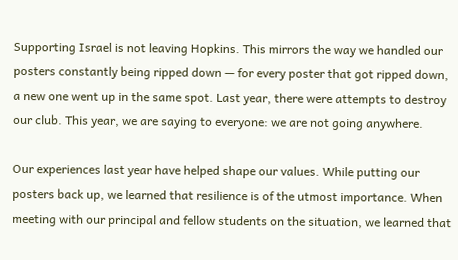Supporting Israel is not leaving Hopkins. This mirrors the way we handled our posters constantly being ripped down — for every poster that got ripped down, a new one went up in the same spot. Last year, there were attempts to destroy our club. This year, we are saying to everyone: we are not going anywhere.

Our experiences last year have helped shape our values. While putting our posters back up, we learned that resilience is of the utmost importance. When meeting with our principal and fellow students on the situation, we learned that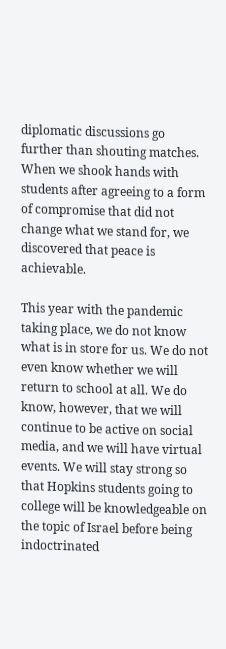diplomatic discussions go further than shouting matches. When we shook hands with students after agreeing to a form of compromise that did not change what we stand for, we discovered that peace is achievable.

This year with the pandemic taking place, we do not know what is in store for us. We do not even know whether we will return to school at all. We do know, however, that we will continue to be active on social media, and we will have virtual events. We will stay strong so that Hopkins students going to college will be knowledgeable on the topic of Israel before being indoctrinated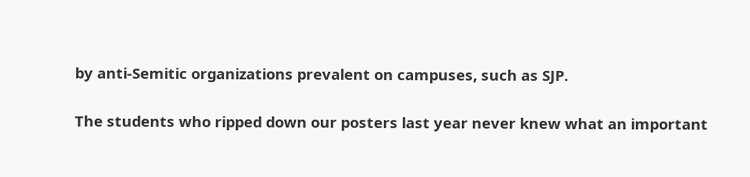by anti-Semitic organizations prevalent on campuses, such as SJP.

The students who ripped down our posters last year never knew what an important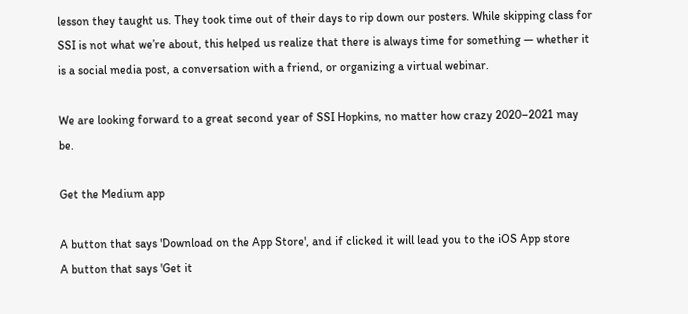lesson they taught us. They took time out of their days to rip down our posters. While skipping class for SSI is not what we’re about, this helped us realize that there is always time for something — whether it is a social media post, a conversation with a friend, or organizing a virtual webinar.

We are looking forward to a great second year of SSI Hopkins, no matter how crazy 2020–2021 may be.

Get the Medium app

A button that says 'Download on the App Store', and if clicked it will lead you to the iOS App store
A button that says 'Get it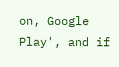on, Google Play', and if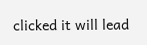clicked it will lead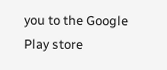you to the Google Play store